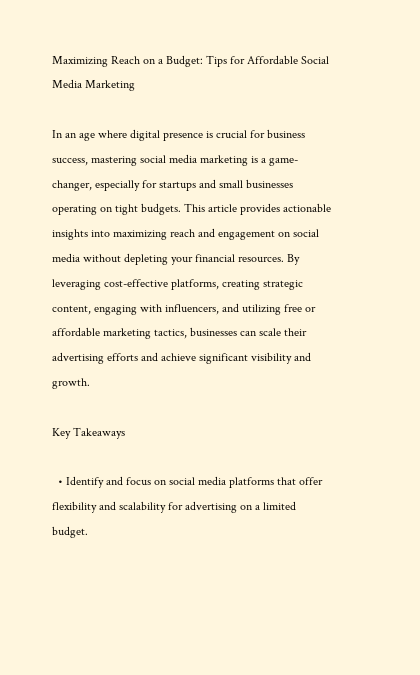Maximizing Reach on a Budget: Tips for Affordable Social Media Marketing

In an age where digital presence is crucial for business success, mastering social media marketing is a game-changer, especially for startups and small businesses operating on tight budgets. This article provides actionable insights into maximizing reach and engagement on social media without depleting your financial resources. By leveraging cost-effective platforms, creating strategic content, engaging with influencers, and utilizing free or affordable marketing tactics, businesses can scale their advertising efforts and achieve significant visibility and growth.

Key Takeaways

  • Identify and focus on social media platforms that offer flexibility and scalability for advertising on a limited budget.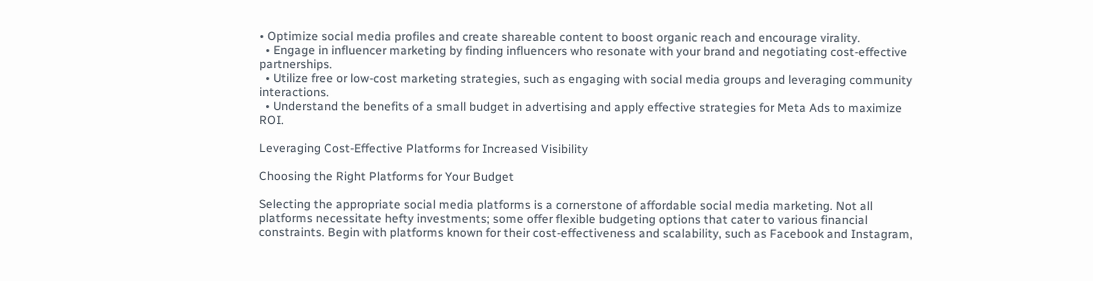• Optimize social media profiles and create shareable content to boost organic reach and encourage virality.
  • Engage in influencer marketing by finding influencers who resonate with your brand and negotiating cost-effective partnerships.
  • Utilize free or low-cost marketing strategies, such as engaging with social media groups and leveraging community interactions.
  • Understand the benefits of a small budget in advertising and apply effective strategies for Meta Ads to maximize ROI.

Leveraging Cost-Effective Platforms for Increased Visibility

Choosing the Right Platforms for Your Budget

Selecting the appropriate social media platforms is a cornerstone of affordable social media marketing. Not all platforms necessitate hefty investments; some offer flexible budgeting options that cater to various financial constraints. Begin with platforms known for their cost-effectiveness and scalability, such as Facebook and Instagram,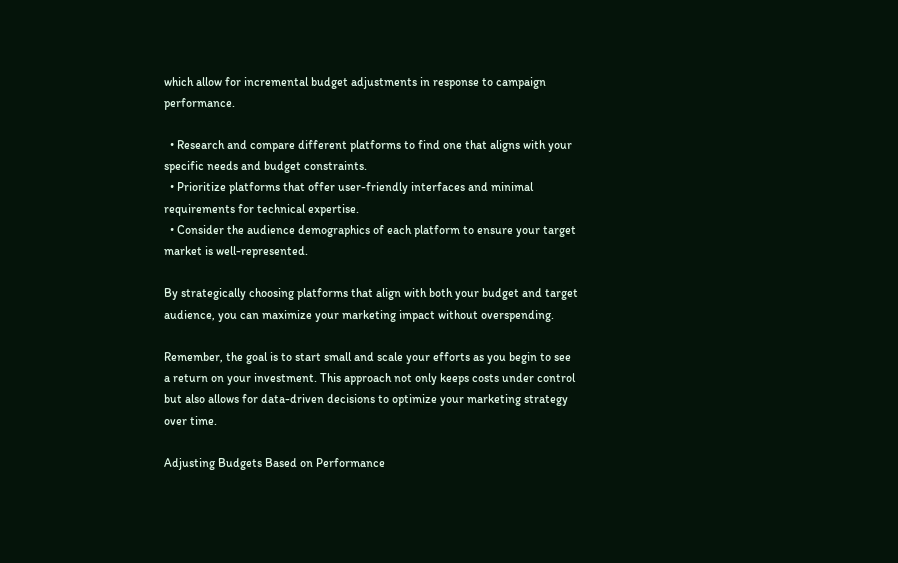which allow for incremental budget adjustments in response to campaign performance.

  • Research and compare different platforms to find one that aligns with your specific needs and budget constraints.
  • Prioritize platforms that offer user-friendly interfaces and minimal requirements for technical expertise.
  • Consider the audience demographics of each platform to ensure your target market is well-represented.

By strategically choosing platforms that align with both your budget and target audience, you can maximize your marketing impact without overspending.

Remember, the goal is to start small and scale your efforts as you begin to see a return on your investment. This approach not only keeps costs under control but also allows for data-driven decisions to optimize your marketing strategy over time.

Adjusting Budgets Based on Performance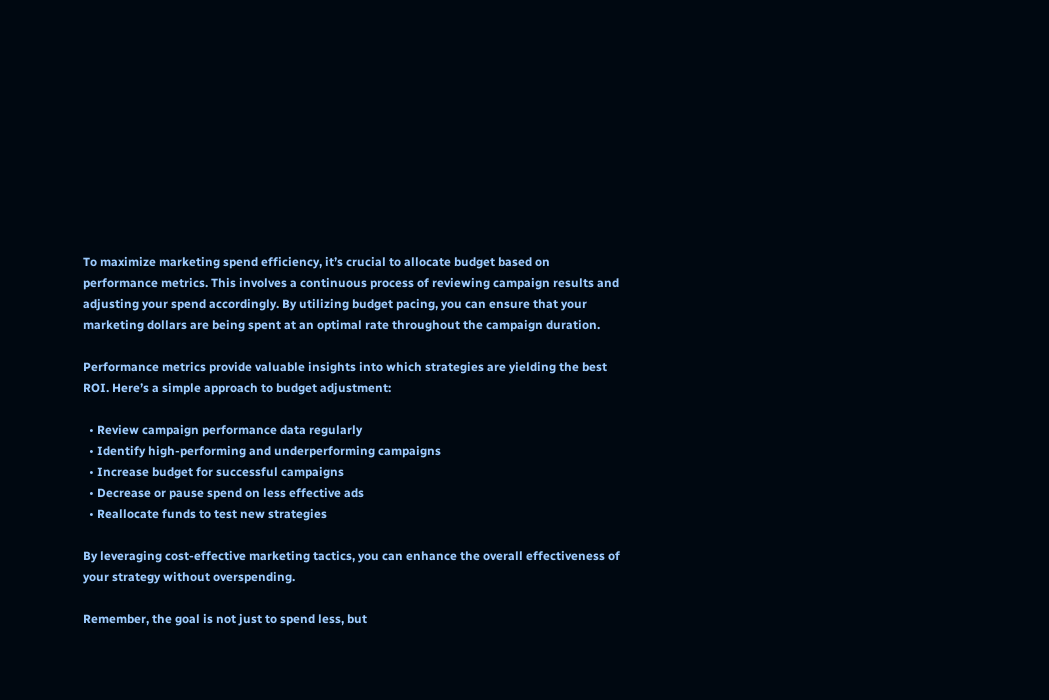To maximize marketing spend efficiency, it’s crucial to allocate budget based on performance metrics. This involves a continuous process of reviewing campaign results and adjusting your spend accordingly. By utilizing budget pacing, you can ensure that your marketing dollars are being spent at an optimal rate throughout the campaign duration.

Performance metrics provide valuable insights into which strategies are yielding the best ROI. Here’s a simple approach to budget adjustment:

  • Review campaign performance data regularly
  • Identify high-performing and underperforming campaigns
  • Increase budget for successful campaigns
  • Decrease or pause spend on less effective ads
  • Reallocate funds to test new strategies

By leveraging cost-effective marketing tactics, you can enhance the overall effectiveness of your strategy without overspending.

Remember, the goal is not just to spend less, but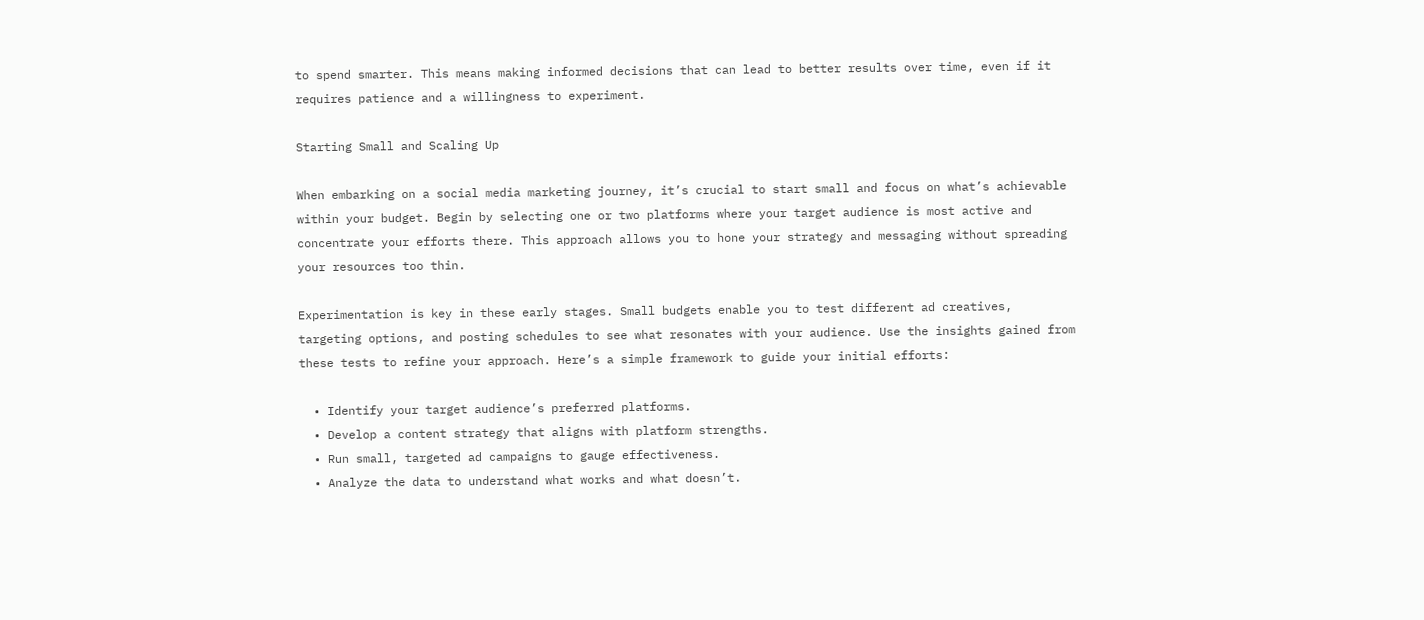to spend smarter. This means making informed decisions that can lead to better results over time, even if it requires patience and a willingness to experiment.

Starting Small and Scaling Up

When embarking on a social media marketing journey, it’s crucial to start small and focus on what’s achievable within your budget. Begin by selecting one or two platforms where your target audience is most active and concentrate your efforts there. This approach allows you to hone your strategy and messaging without spreading your resources too thin.

Experimentation is key in these early stages. Small budgets enable you to test different ad creatives, targeting options, and posting schedules to see what resonates with your audience. Use the insights gained from these tests to refine your approach. Here’s a simple framework to guide your initial efforts:

  • Identify your target audience’s preferred platforms.
  • Develop a content strategy that aligns with platform strengths.
  • Run small, targeted ad campaigns to gauge effectiveness.
  • Analyze the data to understand what works and what doesn’t.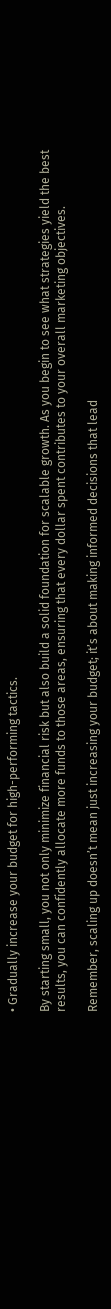• Gradually increase your budget for high-performing tactics.

By starting small, you not only minimize financial risk but also build a solid foundation for scalable growth. As you begin to see what strategies yield the best results, you can confidently allocate more funds to those areas, ensuring that every dollar spent contributes to your overall marketing objectives.

Remember, scaling up doesn’t mean just increasing your budget; it’s about making informed decisions that lead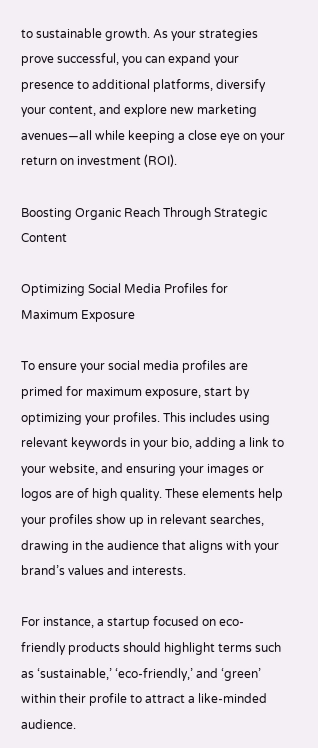to sustainable growth. As your strategies prove successful, you can expand your presence to additional platforms, diversify your content, and explore new marketing avenues—all while keeping a close eye on your return on investment (ROI).

Boosting Organic Reach Through Strategic Content

Optimizing Social Media Profiles for Maximum Exposure

To ensure your social media profiles are primed for maximum exposure, start by optimizing your profiles. This includes using relevant keywords in your bio, adding a link to your website, and ensuring your images or logos are of high quality. These elements help your profiles show up in relevant searches, drawing in the audience that aligns with your brand’s values and interests.

For instance, a startup focused on eco-friendly products should highlight terms such as ‘sustainable,’ ‘eco-friendly,’ and ‘green’ within their profile to attract a like-minded audience.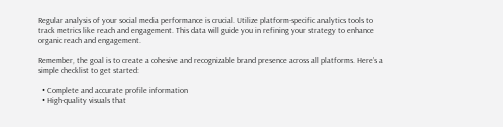Regular analysis of your social media performance is crucial. Utilize platform-specific analytics tools to track metrics like reach and engagement. This data will guide you in refining your strategy to enhance organic reach and engagement.

Remember, the goal is to create a cohesive and recognizable brand presence across all platforms. Here’s a simple checklist to get started:

  • Complete and accurate profile information
  • High-quality visuals that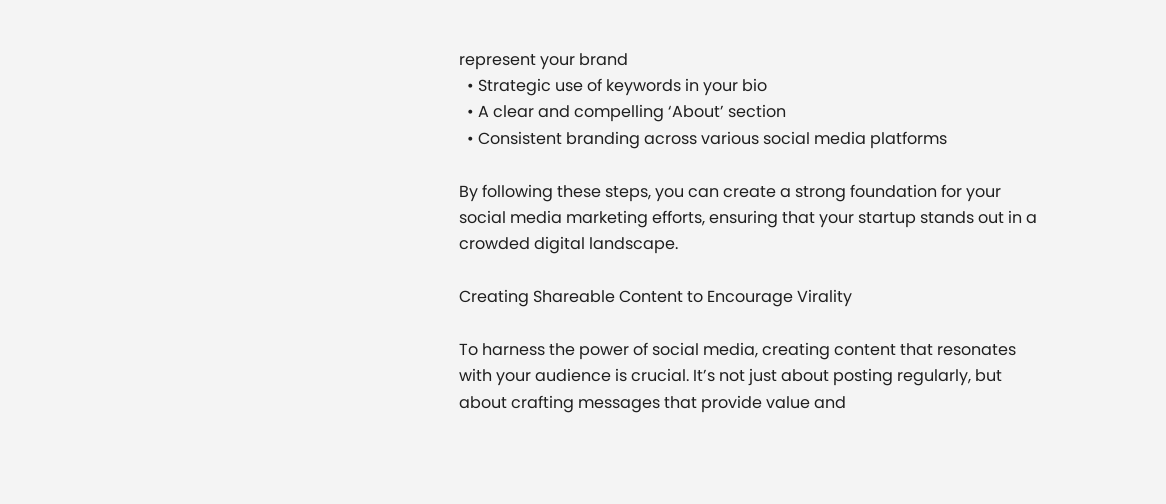represent your brand
  • Strategic use of keywords in your bio
  • A clear and compelling ‘About’ section
  • Consistent branding across various social media platforms

By following these steps, you can create a strong foundation for your social media marketing efforts, ensuring that your startup stands out in a crowded digital landscape.

Creating Shareable Content to Encourage Virality

To harness the power of social media, creating content that resonates with your audience is crucial. It’s not just about posting regularly, but about crafting messages that provide value and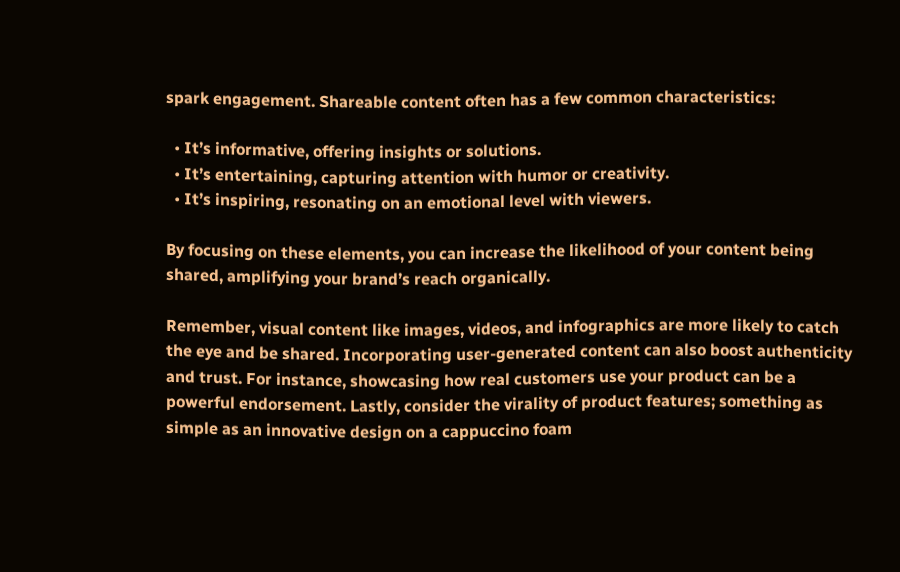spark engagement. Shareable content often has a few common characteristics:

  • It’s informative, offering insights or solutions.
  • It’s entertaining, capturing attention with humor or creativity.
  • It’s inspiring, resonating on an emotional level with viewers.

By focusing on these elements, you can increase the likelihood of your content being shared, amplifying your brand’s reach organically.

Remember, visual content like images, videos, and infographics are more likely to catch the eye and be shared. Incorporating user-generated content can also boost authenticity and trust. For instance, showcasing how real customers use your product can be a powerful endorsement. Lastly, consider the virality of product features; something as simple as an innovative design on a cappuccino foam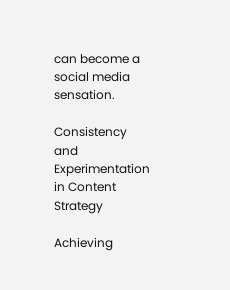can become a social media sensation.

Consistency and Experimentation in Content Strategy

Achieving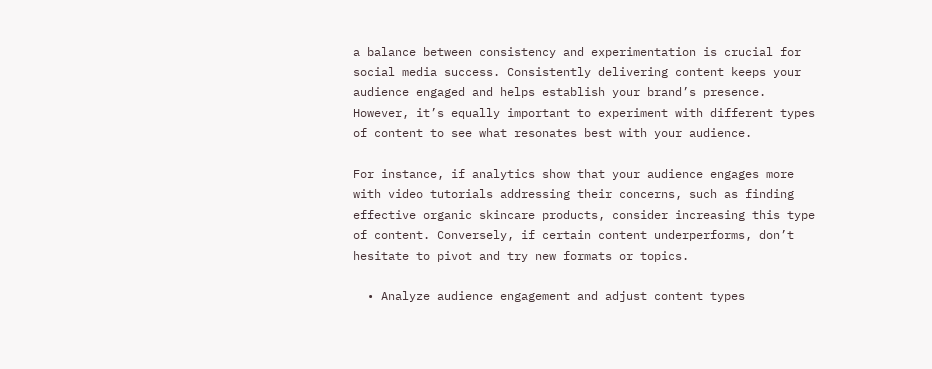a balance between consistency and experimentation is crucial for social media success. Consistently delivering content keeps your audience engaged and helps establish your brand’s presence. However, it’s equally important to experiment with different types of content to see what resonates best with your audience.

For instance, if analytics show that your audience engages more with video tutorials addressing their concerns, such as finding effective organic skincare products, consider increasing this type of content. Conversely, if certain content underperforms, don’t hesitate to pivot and try new formats or topics.

  • Analyze audience engagement and adjust content types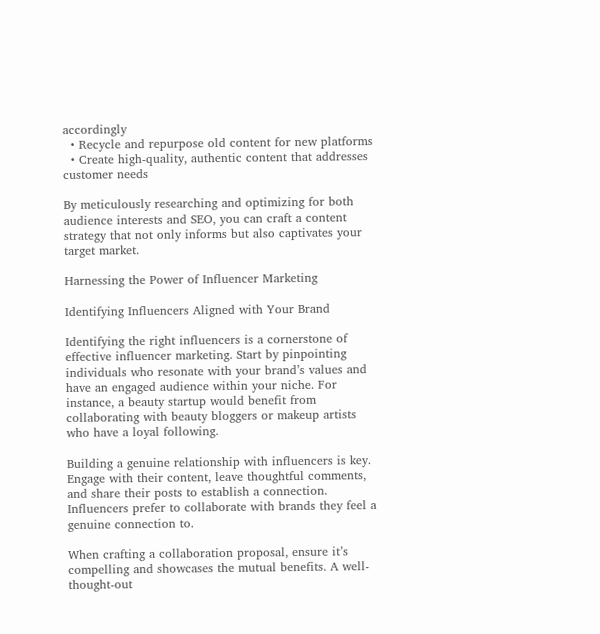accordingly
  • Recycle and repurpose old content for new platforms
  • Create high-quality, authentic content that addresses customer needs

By meticulously researching and optimizing for both audience interests and SEO, you can craft a content strategy that not only informs but also captivates your target market.

Harnessing the Power of Influencer Marketing

Identifying Influencers Aligned with Your Brand

Identifying the right influencers is a cornerstone of effective influencer marketing. Start by pinpointing individuals who resonate with your brand’s values and have an engaged audience within your niche. For instance, a beauty startup would benefit from collaborating with beauty bloggers or makeup artists who have a loyal following.

Building a genuine relationship with influencers is key. Engage with their content, leave thoughtful comments, and share their posts to establish a connection. Influencers prefer to collaborate with brands they feel a genuine connection to.

When crafting a collaboration proposal, ensure it’s compelling and showcases the mutual benefits. A well-thought-out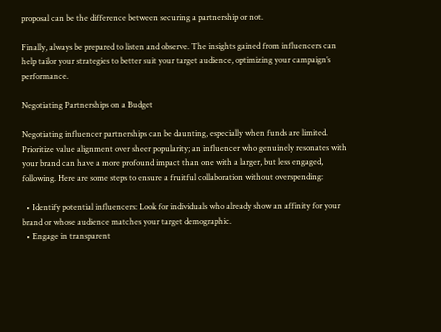proposal can be the difference between securing a partnership or not.

Finally, always be prepared to listen and observe. The insights gained from influencers can help tailor your strategies to better suit your target audience, optimizing your campaign’s performance.

Negotiating Partnerships on a Budget

Negotiating influencer partnerships can be daunting, especially when funds are limited. Prioritize value alignment over sheer popularity; an influencer who genuinely resonates with your brand can have a more profound impact than one with a larger, but less engaged, following. Here are some steps to ensure a fruitful collaboration without overspending:

  • Identify potential influencers: Look for individuals who already show an affinity for your brand or whose audience matches your target demographic.
  • Engage in transparent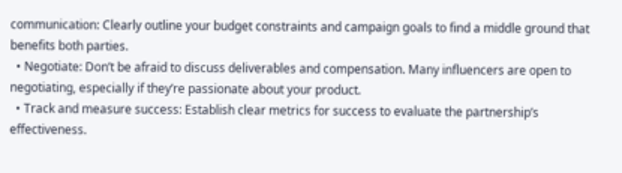communication: Clearly outline your budget constraints and campaign goals to find a middle ground that benefits both parties.
  • Negotiate: Don’t be afraid to discuss deliverables and compensation. Many influencers are open to negotiating, especially if they’re passionate about your product.
  • Track and measure success: Establish clear metrics for success to evaluate the partnership’s effectiveness.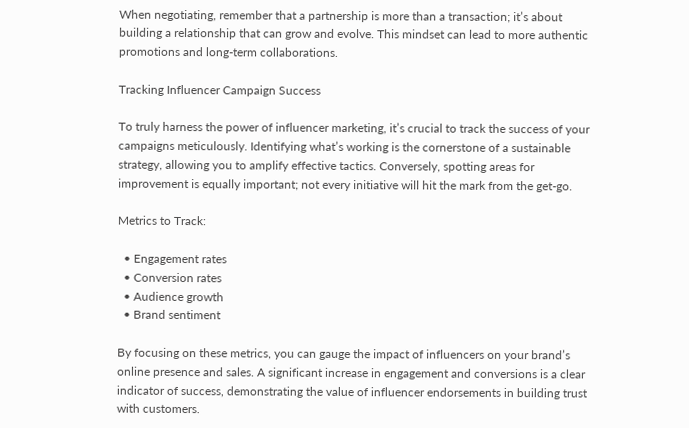When negotiating, remember that a partnership is more than a transaction; it’s about building a relationship that can grow and evolve. This mindset can lead to more authentic promotions and long-term collaborations.

Tracking Influencer Campaign Success

To truly harness the power of influencer marketing, it’s crucial to track the success of your campaigns meticulously. Identifying what’s working is the cornerstone of a sustainable strategy, allowing you to amplify effective tactics. Conversely, spotting areas for improvement is equally important; not every initiative will hit the mark from the get-go.

Metrics to Track:

  • Engagement rates
  • Conversion rates
  • Audience growth
  • Brand sentiment

By focusing on these metrics, you can gauge the impact of influencers on your brand’s online presence and sales. A significant increase in engagement and conversions is a clear indicator of success, demonstrating the value of influencer endorsements in building trust with customers.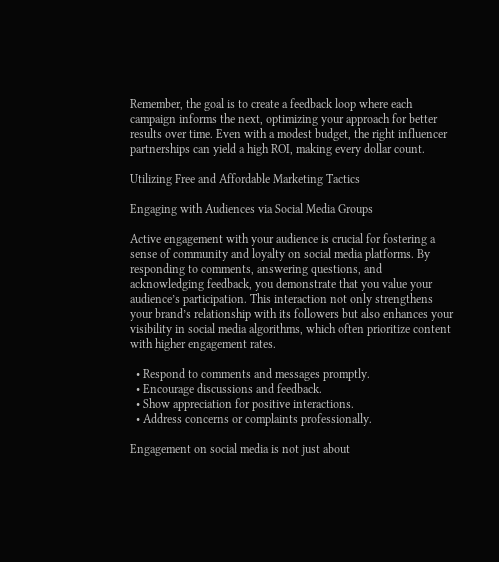Remember, the goal is to create a feedback loop where each campaign informs the next, optimizing your approach for better results over time. Even with a modest budget, the right influencer partnerships can yield a high ROI, making every dollar count.

Utilizing Free and Affordable Marketing Tactics

Engaging with Audiences via Social Media Groups

Active engagement with your audience is crucial for fostering a sense of community and loyalty on social media platforms. By responding to comments, answering questions, and acknowledging feedback, you demonstrate that you value your audience’s participation. This interaction not only strengthens your brand’s relationship with its followers but also enhances your visibility in social media algorithms, which often prioritize content with higher engagement rates.

  • Respond to comments and messages promptly.
  • Encourage discussions and feedback.
  • Show appreciation for positive interactions.
  • Address concerns or complaints professionally.

Engagement on social media is not just about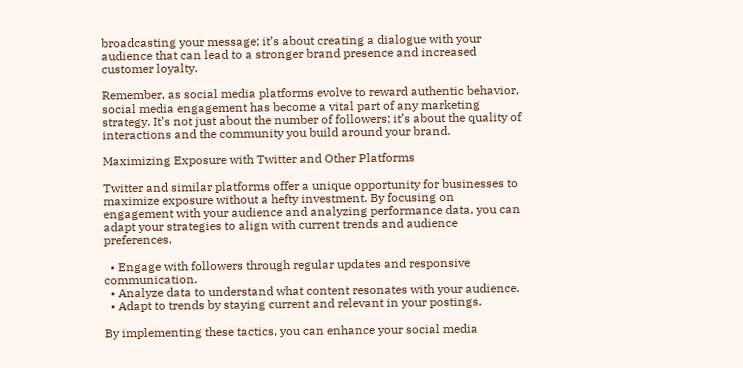broadcasting your message; it’s about creating a dialogue with your audience that can lead to a stronger brand presence and increased customer loyalty.

Remember, as social media platforms evolve to reward authentic behavior, social media engagement has become a vital part of any marketing strategy. It’s not just about the number of followers; it’s about the quality of interactions and the community you build around your brand.

Maximizing Exposure with Twitter and Other Platforms

Twitter and similar platforms offer a unique opportunity for businesses to maximize exposure without a hefty investment. By focusing on engagement with your audience and analyzing performance data, you can adapt your strategies to align with current trends and audience preferences.

  • Engage with followers through regular updates and responsive communication.
  • Analyze data to understand what content resonates with your audience.
  • Adapt to trends by staying current and relevant in your postings.

By implementing these tactics, you can enhance your social media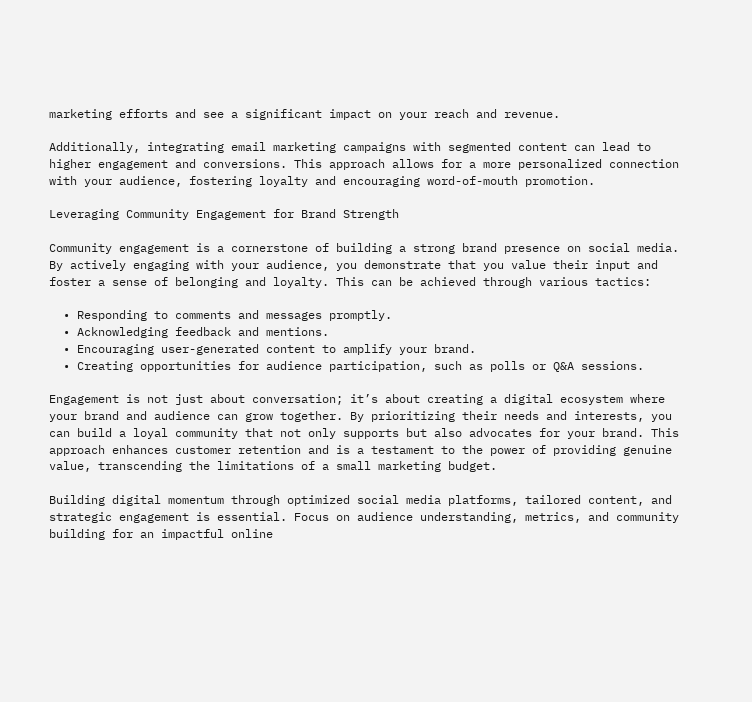marketing efforts and see a significant impact on your reach and revenue.

Additionally, integrating email marketing campaigns with segmented content can lead to higher engagement and conversions. This approach allows for a more personalized connection with your audience, fostering loyalty and encouraging word-of-mouth promotion.

Leveraging Community Engagement for Brand Strength

Community engagement is a cornerstone of building a strong brand presence on social media. By actively engaging with your audience, you demonstrate that you value their input and foster a sense of belonging and loyalty. This can be achieved through various tactics:

  • Responding to comments and messages promptly.
  • Acknowledging feedback and mentions.
  • Encouraging user-generated content to amplify your brand.
  • Creating opportunities for audience participation, such as polls or Q&A sessions.

Engagement is not just about conversation; it’s about creating a digital ecosystem where your brand and audience can grow together. By prioritizing their needs and interests, you can build a loyal community that not only supports but also advocates for your brand. This approach enhances customer retention and is a testament to the power of providing genuine value, transcending the limitations of a small marketing budget.

Building digital momentum through optimized social media platforms, tailored content, and strategic engagement is essential. Focus on audience understanding, metrics, and community building for an impactful online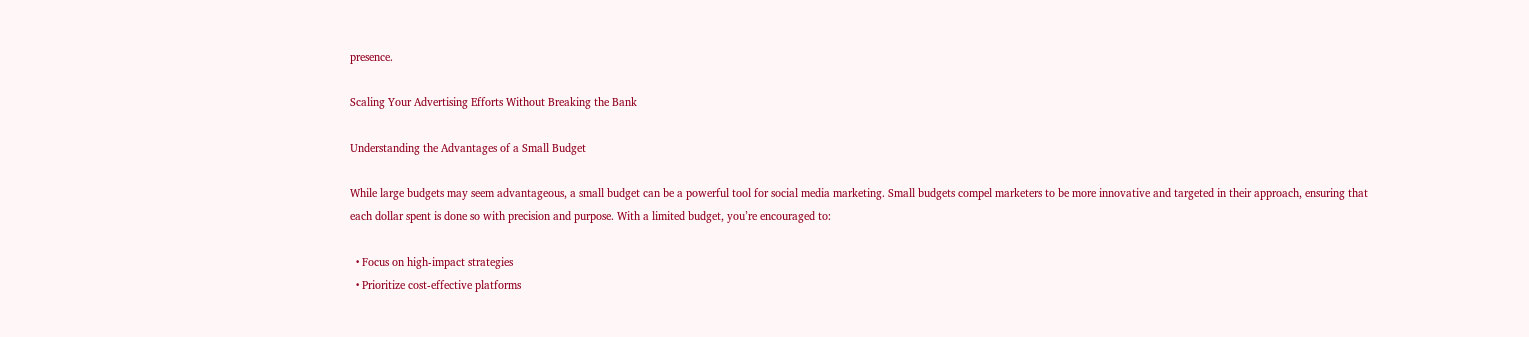presence.

Scaling Your Advertising Efforts Without Breaking the Bank

Understanding the Advantages of a Small Budget

While large budgets may seem advantageous, a small budget can be a powerful tool for social media marketing. Small budgets compel marketers to be more innovative and targeted in their approach, ensuring that each dollar spent is done so with precision and purpose. With a limited budget, you’re encouraged to:

  • Focus on high-impact strategies
  • Prioritize cost-effective platforms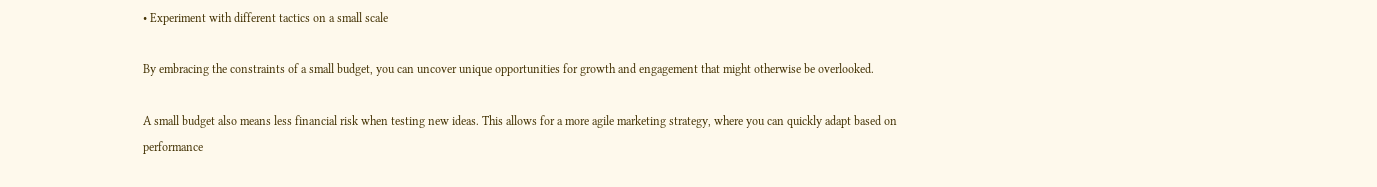• Experiment with different tactics on a small scale

By embracing the constraints of a small budget, you can uncover unique opportunities for growth and engagement that might otherwise be overlooked.

A small budget also means less financial risk when testing new ideas. This allows for a more agile marketing strategy, where you can quickly adapt based on performance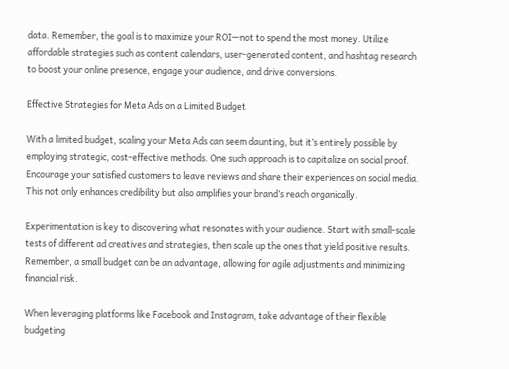data. Remember, the goal is to maximize your ROI—not to spend the most money. Utilize affordable strategies such as content calendars, user-generated content, and hashtag research to boost your online presence, engage your audience, and drive conversions.

Effective Strategies for Meta Ads on a Limited Budget

With a limited budget, scaling your Meta Ads can seem daunting, but it’s entirely possible by employing strategic, cost-effective methods. One such approach is to capitalize on social proof. Encourage your satisfied customers to leave reviews and share their experiences on social media. This not only enhances credibility but also amplifies your brand’s reach organically.

Experimentation is key to discovering what resonates with your audience. Start with small-scale tests of different ad creatives and strategies, then scale up the ones that yield positive results. Remember, a small budget can be an advantage, allowing for agile adjustments and minimizing financial risk.

When leveraging platforms like Facebook and Instagram, take advantage of their flexible budgeting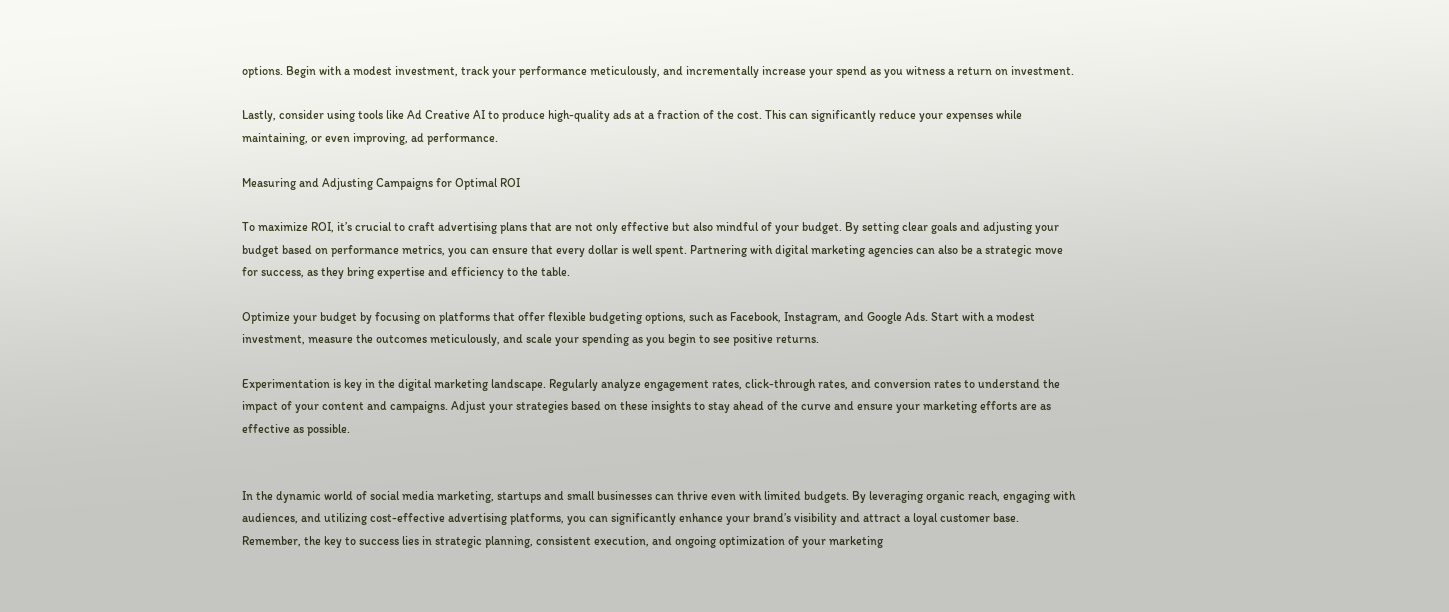options. Begin with a modest investment, track your performance meticulously, and incrementally increase your spend as you witness a return on investment.

Lastly, consider using tools like Ad Creative AI to produce high-quality ads at a fraction of the cost. This can significantly reduce your expenses while maintaining, or even improving, ad performance.

Measuring and Adjusting Campaigns for Optimal ROI

To maximize ROI, it’s crucial to craft advertising plans that are not only effective but also mindful of your budget. By setting clear goals and adjusting your budget based on performance metrics, you can ensure that every dollar is well spent. Partnering with digital marketing agencies can also be a strategic move for success, as they bring expertise and efficiency to the table.

Optimize your budget by focusing on platforms that offer flexible budgeting options, such as Facebook, Instagram, and Google Ads. Start with a modest investment, measure the outcomes meticulously, and scale your spending as you begin to see positive returns.

Experimentation is key in the digital marketing landscape. Regularly analyze engagement rates, click-through rates, and conversion rates to understand the impact of your content and campaigns. Adjust your strategies based on these insights to stay ahead of the curve and ensure your marketing efforts are as effective as possible.


In the dynamic world of social media marketing, startups and small businesses can thrive even with limited budgets. By leveraging organic reach, engaging with audiences, and utilizing cost-effective advertising platforms, you can significantly enhance your brand’s visibility and attract a loyal customer base. Remember, the key to success lies in strategic planning, consistent execution, and ongoing optimization of your marketing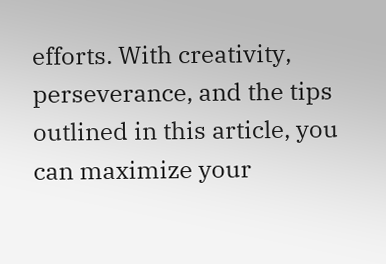efforts. With creativity, perseverance, and the tips outlined in this article, you can maximize your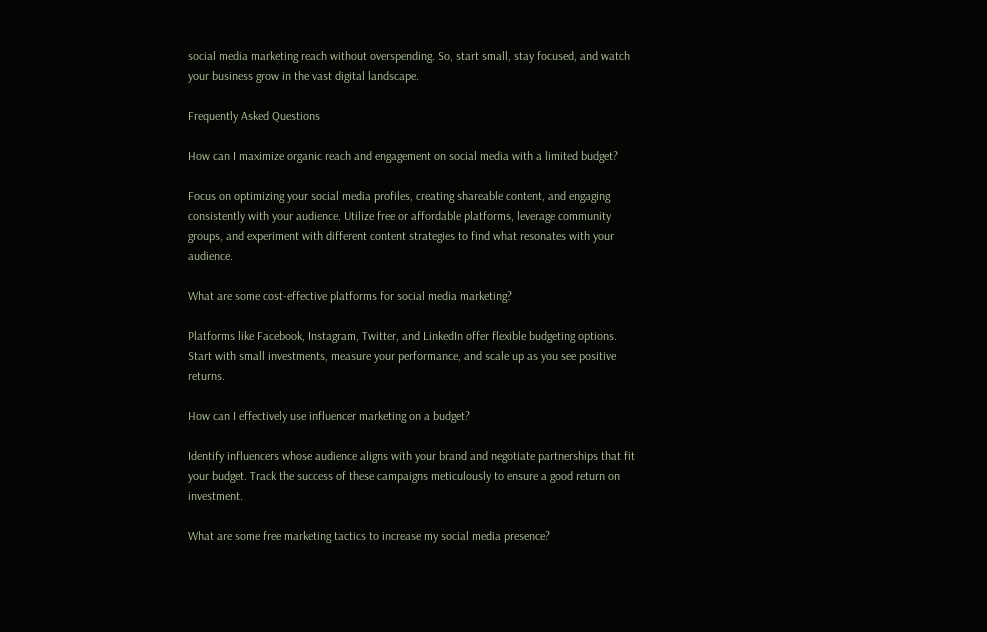social media marketing reach without overspending. So, start small, stay focused, and watch your business grow in the vast digital landscape.

Frequently Asked Questions

How can I maximize organic reach and engagement on social media with a limited budget?

Focus on optimizing your social media profiles, creating shareable content, and engaging consistently with your audience. Utilize free or affordable platforms, leverage community groups, and experiment with different content strategies to find what resonates with your audience.

What are some cost-effective platforms for social media marketing?

Platforms like Facebook, Instagram, Twitter, and LinkedIn offer flexible budgeting options. Start with small investments, measure your performance, and scale up as you see positive returns.

How can I effectively use influencer marketing on a budget?

Identify influencers whose audience aligns with your brand and negotiate partnerships that fit your budget. Track the success of these campaigns meticulously to ensure a good return on investment.

What are some free marketing tactics to increase my social media presence?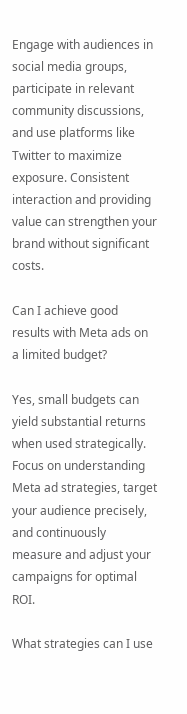Engage with audiences in social media groups, participate in relevant community discussions, and use platforms like Twitter to maximize exposure. Consistent interaction and providing value can strengthen your brand without significant costs.

Can I achieve good results with Meta ads on a limited budget?

Yes, small budgets can yield substantial returns when used strategically. Focus on understanding Meta ad strategies, target your audience precisely, and continuously measure and adjust your campaigns for optimal ROI.

What strategies can I use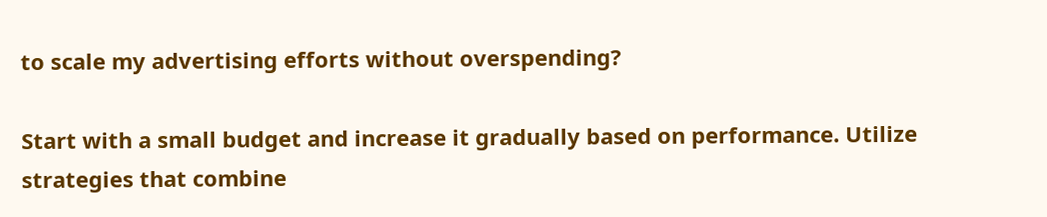to scale my advertising efforts without overspending?

Start with a small budget and increase it gradually based on performance. Utilize strategies that combine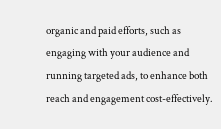organic and paid efforts, such as engaging with your audience and running targeted ads, to enhance both reach and engagement cost-effectively.